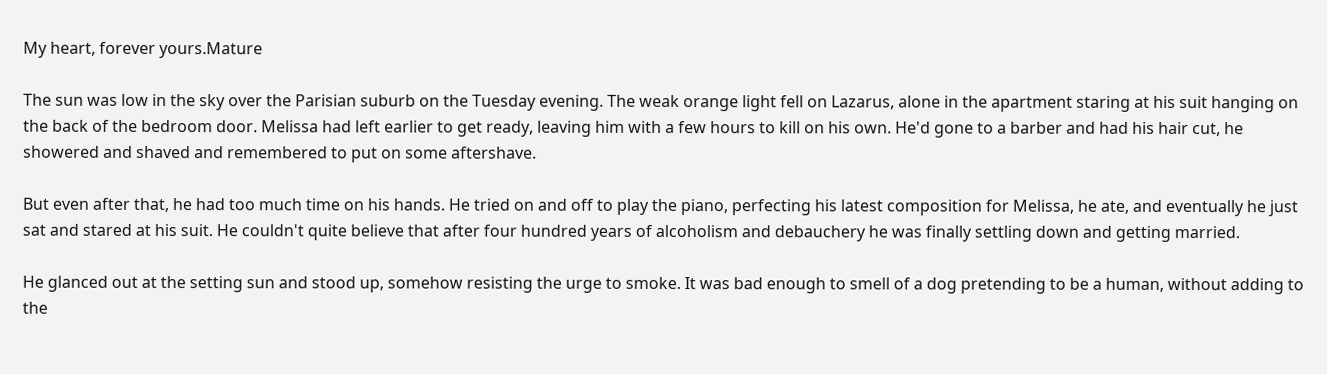My heart, forever yours.Mature

The sun was low in the sky over the Parisian suburb on the Tuesday evening. The weak orange light fell on Lazarus, alone in the apartment staring at his suit hanging on the back of the bedroom door. Melissa had left earlier to get ready, leaving him with a few hours to kill on his own. He'd gone to a barber and had his hair cut, he showered and shaved and remembered to put on some aftershave.

But even after that, he had too much time on his hands. He tried on and off to play the piano, perfecting his latest composition for Melissa, he ate, and eventually he just sat and stared at his suit. He couldn't quite believe that after four hundred years of alcoholism and debauchery he was finally settling down and getting married.

He glanced out at the setting sun and stood up, somehow resisting the urge to smoke. It was bad enough to smell of a dog pretending to be a human, without adding to the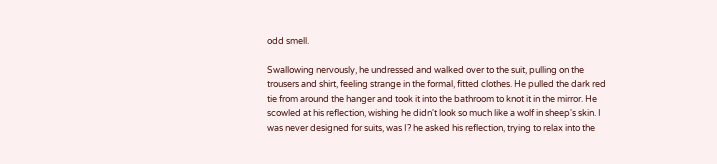odd smell.

Swallowing nervously, he undressed and walked over to the suit, pulling on the trousers and shirt, feeling strange in the formal, fitted clothes. He pulled the dark red tie from around the hanger and took it into the bathroom to knot it in the mirror. He scowled at his reflection, wishing he didn't look so much like a wolf in sheep's skin. I was never designed for suits, was I? he asked his reflection, trying to relax into the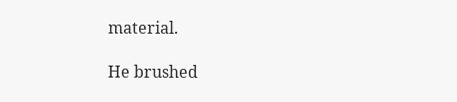material.

He brushed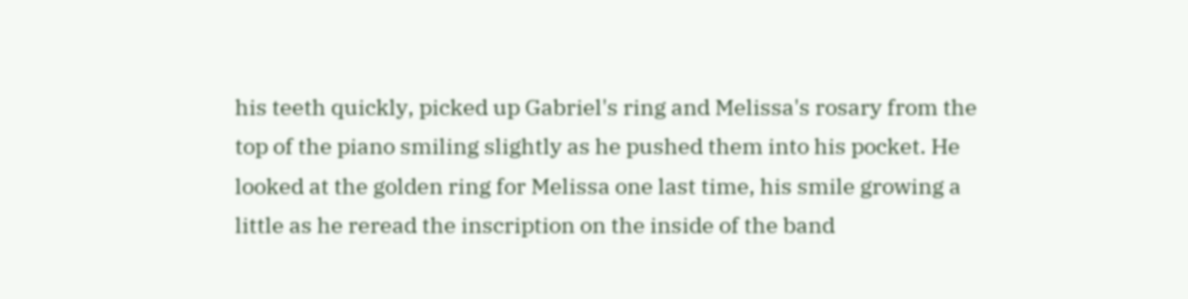his teeth quickly, picked up Gabriel's ring and Melissa's rosary from the top of the piano smiling slightly as he pushed them into his pocket. He looked at the golden ring for Melissa one last time, his smile growing a little as he reread the inscription on the inside of the band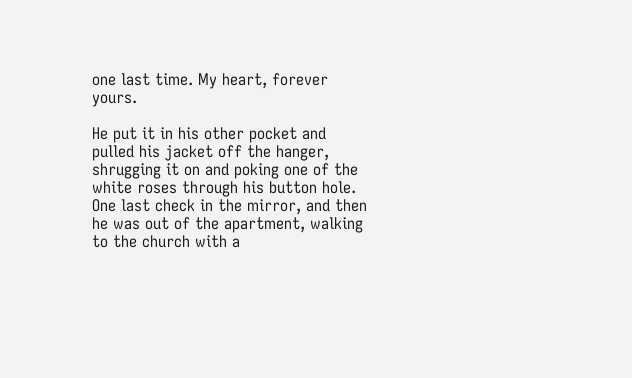one last time. My heart, forever yours.

He put it in his other pocket and pulled his jacket off the hanger, shrugging it on and poking one of the white roses through his button hole. One last check in the mirror, and then he was out of the apartment, walking to the church with a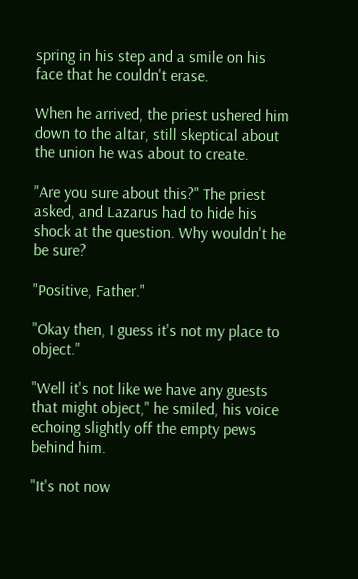spring in his step and a smile on his face that he couldn't erase.

When he arrived, the priest ushered him down to the altar, still skeptical about the union he was about to create.

"Are you sure about this?" The priest asked, and Lazarus had to hide his shock at the question. Why wouldn't he be sure?

"Positive, Father."

"Okay then, I guess it's not my place to object."

"Well it's not like we have any guests that might object," he smiled, his voice echoing slightly off the empty pews behind him.

"It's not now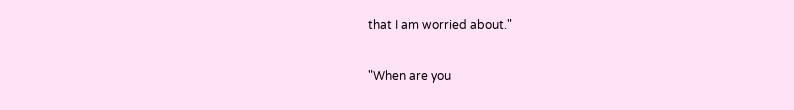that I am worried about."

"When are you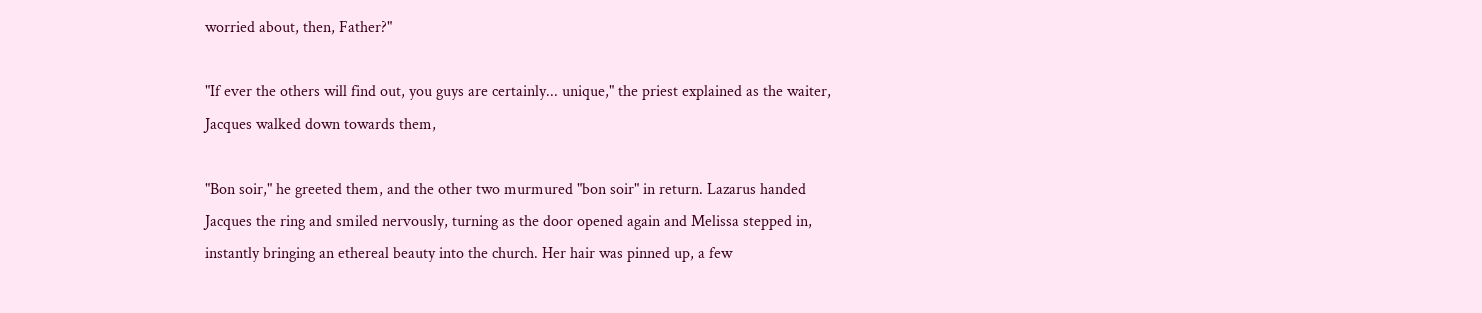worried about, then, Father?"

"If ever the others will find out, you guys are certainly... unique," the priest explained as the waiter, Jacques walked down towards them,

"Bon soir," he greeted them, and the other two murmured "bon soir" in return. Lazarus handed Jacques the ring and smiled nervously, turning as the door opened again and Melissa stepped in, instantly bringing an ethereal beauty into the church. Her hair was pinned up, a few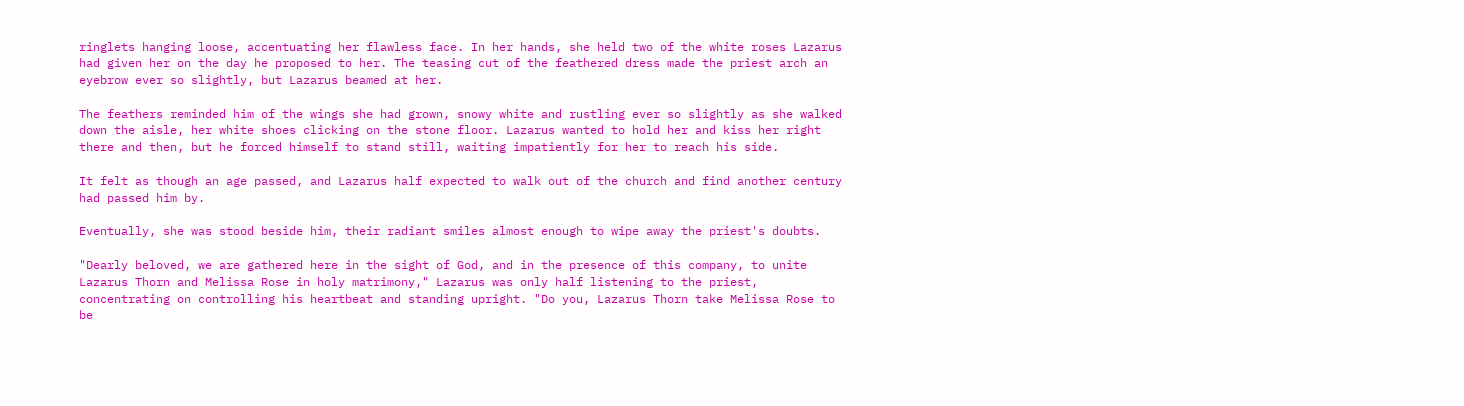ringlets hanging loose, accentuating her flawless face. In her hands, she held two of the white roses Lazarus had given her on the day he proposed to her. The teasing cut of the feathered dress made the priest arch an eyebrow ever so slightly, but Lazarus beamed at her.

The feathers reminded him of the wings she had grown, snowy white and rustling ever so slightly as she walked down the aisle, her white shoes clicking on the stone floor. Lazarus wanted to hold her and kiss her right there and then, but he forced himself to stand still, waiting impatiently for her to reach his side.

It felt as though an age passed, and Lazarus half expected to walk out of the church and find another century had passed him by.

Eventually, she was stood beside him, their radiant smiles almost enough to wipe away the priest's doubts.

"Dearly beloved, we are gathered here in the sight of God, and in the presence of this company, to unite Lazarus Thorn and Melissa Rose in holy matrimony," Lazarus was only half listening to the priest, concentrating on controlling his heartbeat and standing upright. "Do you, Lazarus Thorn take Melissa Rose to be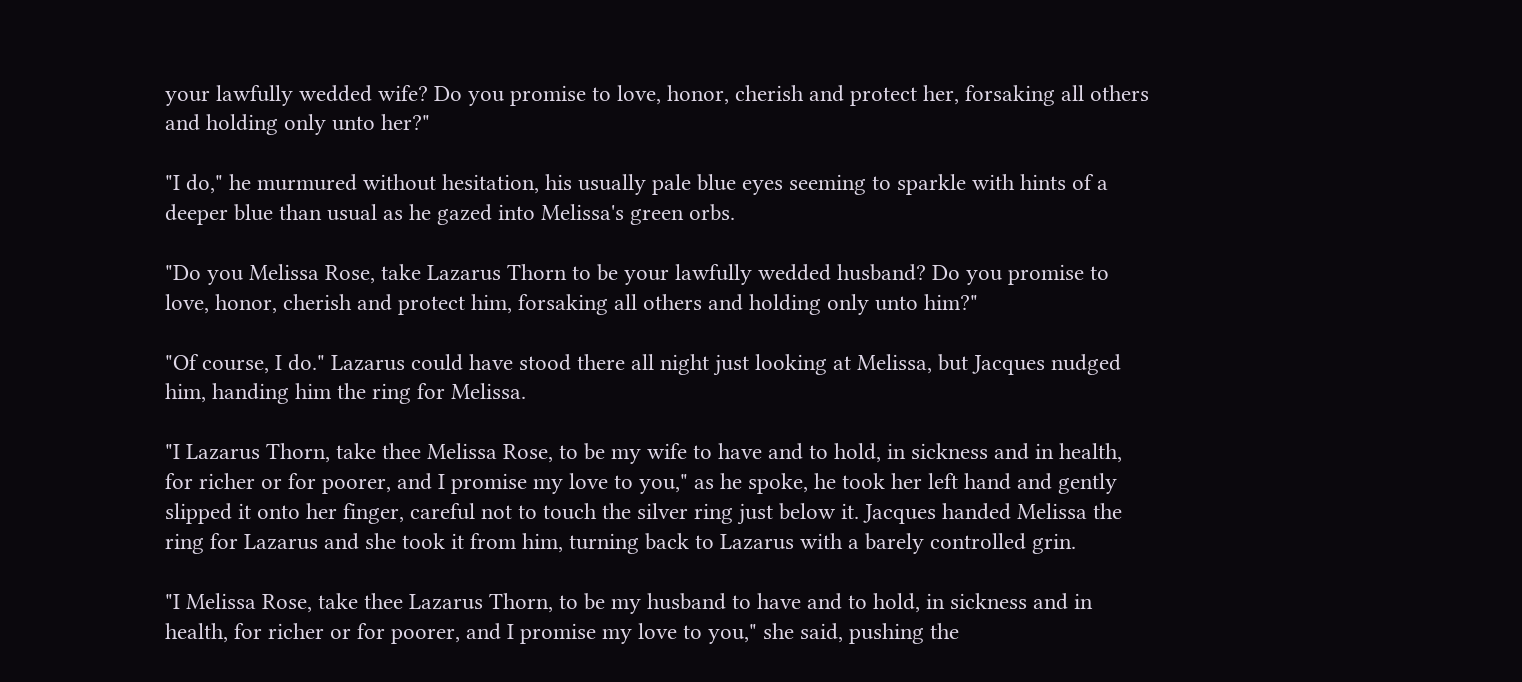your lawfully wedded wife? Do you promise to love, honor, cherish and protect her, forsaking all others and holding only unto her?"

"I do," he murmured without hesitation, his usually pale blue eyes seeming to sparkle with hints of a deeper blue than usual as he gazed into Melissa's green orbs.

"Do you Melissa Rose, take Lazarus Thorn to be your lawfully wedded husband? Do you promise to love, honor, cherish and protect him, forsaking all others and holding only unto him?"

"Of course, I do." Lazarus could have stood there all night just looking at Melissa, but Jacques nudged him, handing him the ring for Melissa.

"I Lazarus Thorn, take thee Melissa Rose, to be my wife to have and to hold, in sickness and in health, for richer or for poorer, and I promise my love to you," as he spoke, he took her left hand and gently slipped it onto her finger, careful not to touch the silver ring just below it. Jacques handed Melissa the ring for Lazarus and she took it from him, turning back to Lazarus with a barely controlled grin.

"I Melissa Rose, take thee Lazarus Thorn, to be my husband to have and to hold, in sickness and in health, for richer or for poorer, and I promise my love to you," she said, pushing the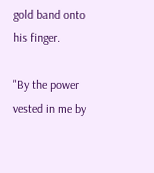gold band onto his finger.

"By the power vested in me by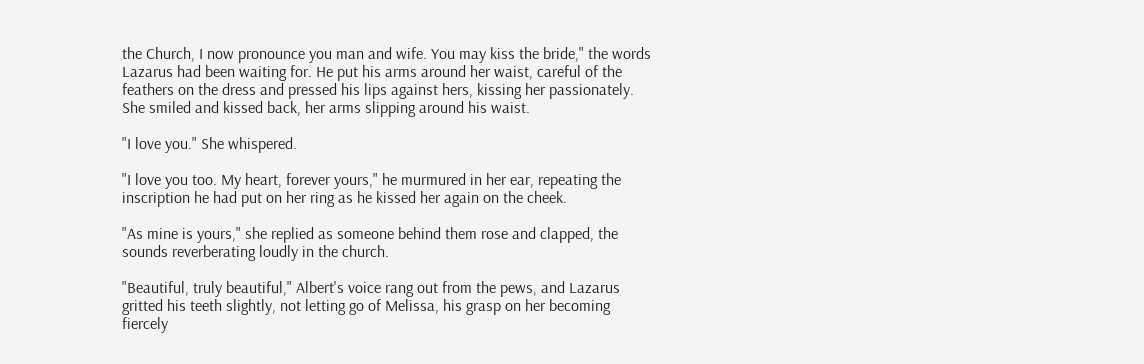the Church, I now pronounce you man and wife. You may kiss the bride," the words Lazarus had been waiting for. He put his arms around her waist, careful of the feathers on the dress and pressed his lips against hers, kissing her passionately. She smiled and kissed back, her arms slipping around his waist.

"I love you." She whispered.

"I love you too. My heart, forever yours," he murmured in her ear, repeating the inscription he had put on her ring as he kissed her again on the cheek.

"As mine is yours," she replied as someone behind them rose and clapped, the sounds reverberating loudly in the church.

"Beautiful, truly beautiful," Albert's voice rang out from the pews, and Lazarus gritted his teeth slightly, not letting go of Melissa, his grasp on her becoming fiercely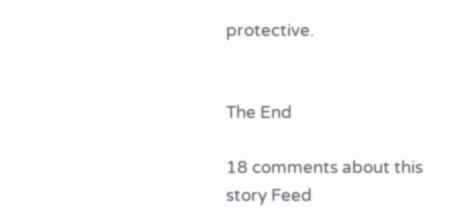protective.


The End

18 comments about this story Feed